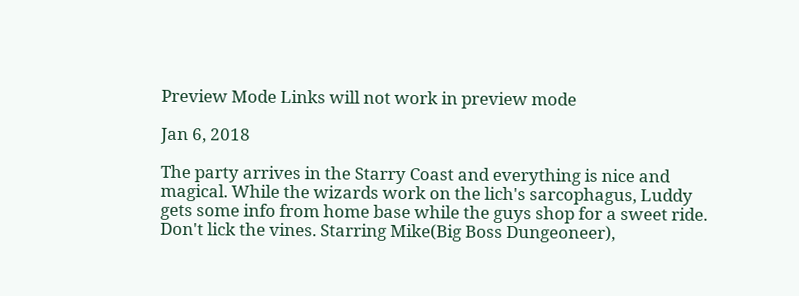Preview Mode Links will not work in preview mode

Jan 6, 2018

The party arrives in the Starry Coast and everything is nice and magical. While the wizards work on the lich's sarcophagus, Luddy gets some info from home base while the guys shop for a sweet ride. Don't lick the vines. Starring Mike(Big Boss Dungeoneer),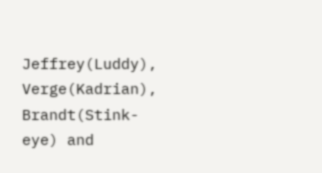Jeffrey(Luddy), Verge(Kadrian), Brandt(Stink-eye) and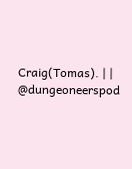Craig(Tomas). | | @dungeoneerspod